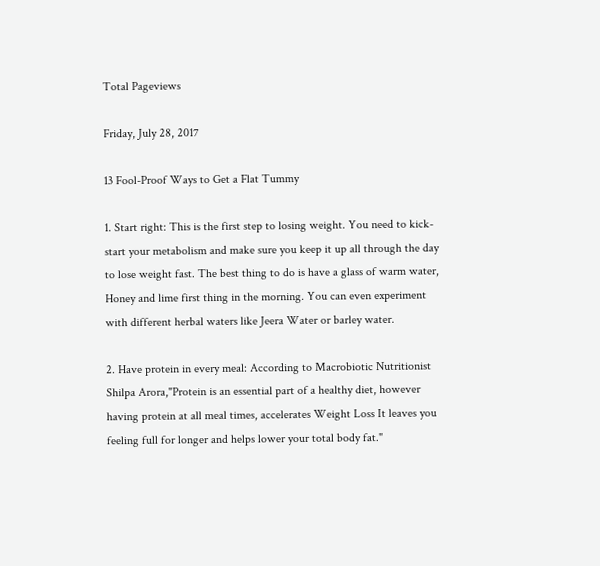Total Pageviews

Friday, July 28, 2017

13 Fool-Proof Ways to Get a Flat Tummy

1. Start right: This is the first step to losing weight. You need to kick-start your metabolism and make sure you keep it up all through the day to lose weight fast. The best thing to do is have a glass of warm water, Honey and lime first thing in the morning. You can even experiment with different herbal waters like Jeera Water or barley water.

2. Have protein in every meal: According to Macrobiotic Nutritionist Shilpa Arora,"Protein is an essential part of a healthy diet, however having protein at all meal times, accelerates Weight Loss It leaves you feeling full for longer and helps lower your total body fat."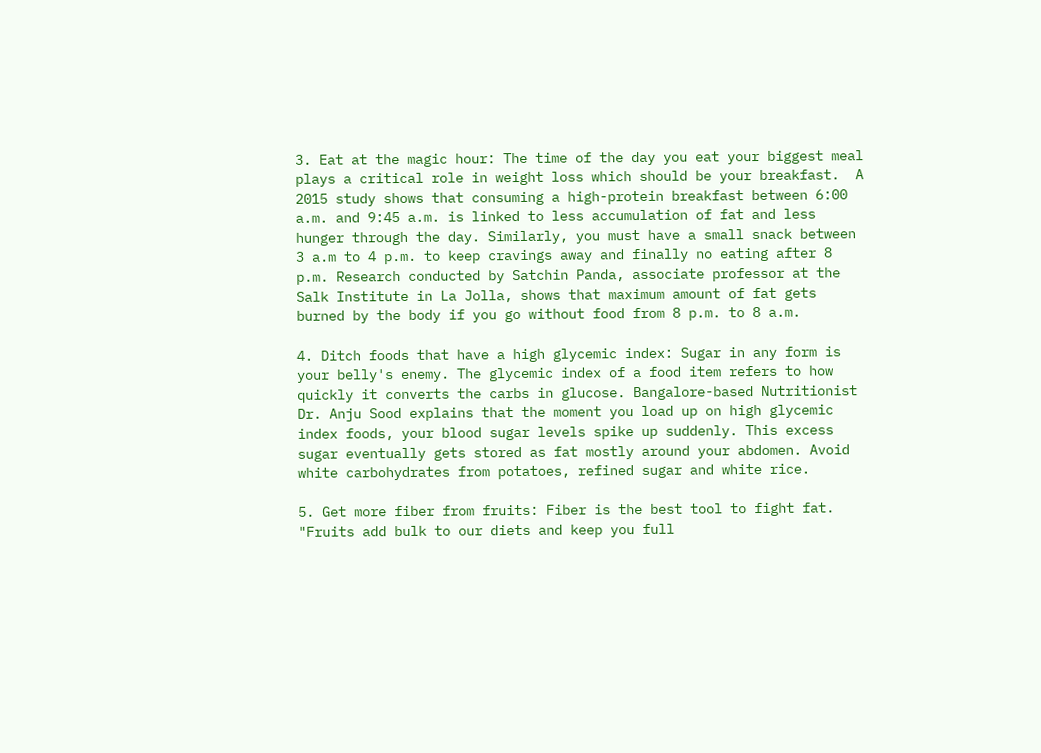3. Eat at the magic hour: The time of the day you eat your biggest meal plays a critical role in weight loss which should be your breakfast.  A 2015 study shows that consuming a high-protein breakfast between 6:00 a.m. and 9:45 a.m. is linked to less accumulation of fat and less hunger through the day. Similarly, you must have a small snack between 3 a.m to 4 p.m. to keep cravings away and finally no eating after 8 p.m. Research conducted by Satchin Panda, associate professor at the Salk Institute in La Jolla, shows that maximum amount of fat gets burned by the body if you go without food from 8 p.m. to 8 a.m.

4. Ditch foods that have a high glycemic index: Sugar in any form is your belly's enemy. The glycemic index of a food item refers to how quickly it converts the carbs in glucose. Bangalore-based Nutritionist Dr. Anju Sood explains that the moment you load up on high glycemic index foods, your blood sugar levels spike up suddenly. This excess sugar eventually gets stored as fat mostly around your abdomen. Avoid white carbohydrates from potatoes, refined sugar and white rice.

5. Get more fiber from fruits: Fiber is the best tool to fight fat. "Fruits add bulk to our diets and keep you full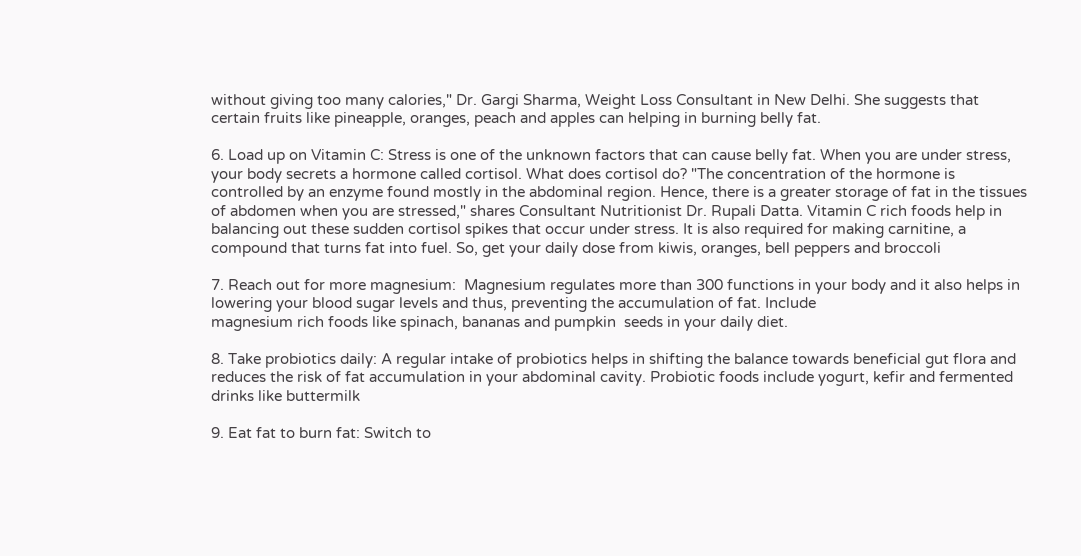without giving too many calories," Dr. Gargi Sharma, Weight Loss Consultant in New Delhi. She suggests that certain fruits like pineapple, oranges, peach and apples can helping in burning belly fat.

6. Load up on Vitamin C: Stress is one of the unknown factors that can cause belly fat. When you are under stress, your body secrets a hormone called cortisol. What does cortisol do? "The concentration of the hormone is controlled by an enzyme found mostly in the abdominal region. Hence, there is a greater storage of fat in the tissues of abdomen when you are stressed," shares Consultant Nutritionist Dr. Rupali Datta. Vitamin C rich foods help in balancing out these sudden cortisol spikes that occur under stress. It is also required for making carnitine, a compound that turns fat into fuel. So, get your daily dose from kiwis, oranges, bell peppers and broccoli

7. Reach out for more magnesium:  Magnesium regulates more than 300 functions in your body and it also helps in lowering your blood sugar levels and thus, preventing the accumulation of fat. Include
magnesium rich foods like spinach, bananas and pumpkin  seeds in your daily diet.

8. Take probiotics daily: A regular intake of probiotics helps in shifting the balance towards beneficial gut flora and reduces the risk of fat accumulation in your abdominal cavity. Probiotic foods include yogurt, kefir and fermented drinks like buttermilk

9. Eat fat to burn fat: Switch to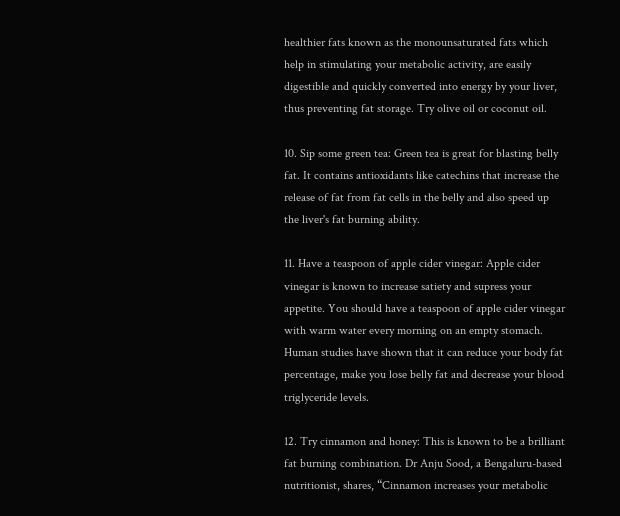healthier fats known as the monounsaturated fats which help in stimulating your metabolic activity, are easily digestible and quickly converted into energy by your liver, thus preventing fat storage. Try olive oil or coconut oil.

10. Sip some green tea: Green tea is great for blasting belly fat. It contains antioxidants like catechins that increase the release of fat from fat cells in the belly and also speed up the liver's fat burning ability.

11. Have a teaspoon of apple cider vinegar: Apple cider vinegar is known to increase satiety and supress your appetite. You should have a teaspoon of apple cider vinegar with warm water every morning on an empty stomach. Human studies have shown that it can reduce your body fat percentage, make you lose belly fat and decrease your blood triglyceride levels.

12. Try cinnamon and honey: This is known to be a brilliant fat burning combination. Dr Anju Sood, a Bengaluru-based nutritionist, shares, “Cinnamon increases your metabolic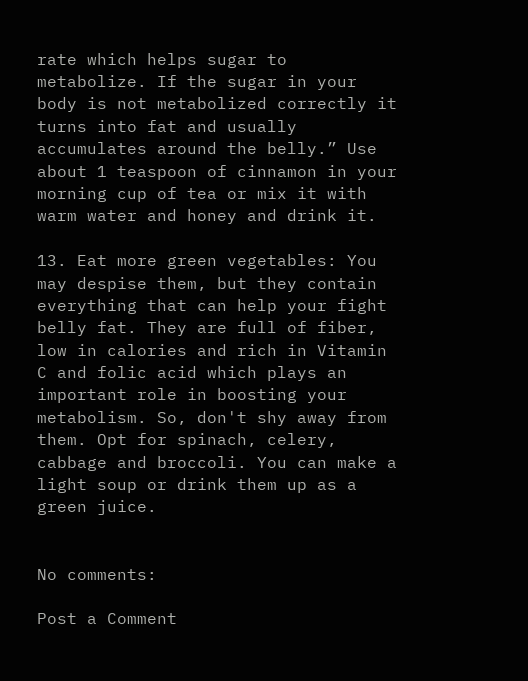rate which helps sugar to metabolize. If the sugar in your body is not metabolized correctly it turns into fat and usually accumulates around the belly.” Use about 1 teaspoon of cinnamon in your morning cup of tea or mix it with warm water and honey and drink it.

13. Eat more green vegetables: You may despise them, but they contain everything that can help your fight belly fat. They are full of fiber, low in calories and rich in Vitamin C and folic acid which plays an important role in boosting your metabolism. So, don't shy away from them. Opt for spinach, celery, cabbage and broccoli. You can make a light soup or drink them up as a green juice.


No comments:

Post a Comment